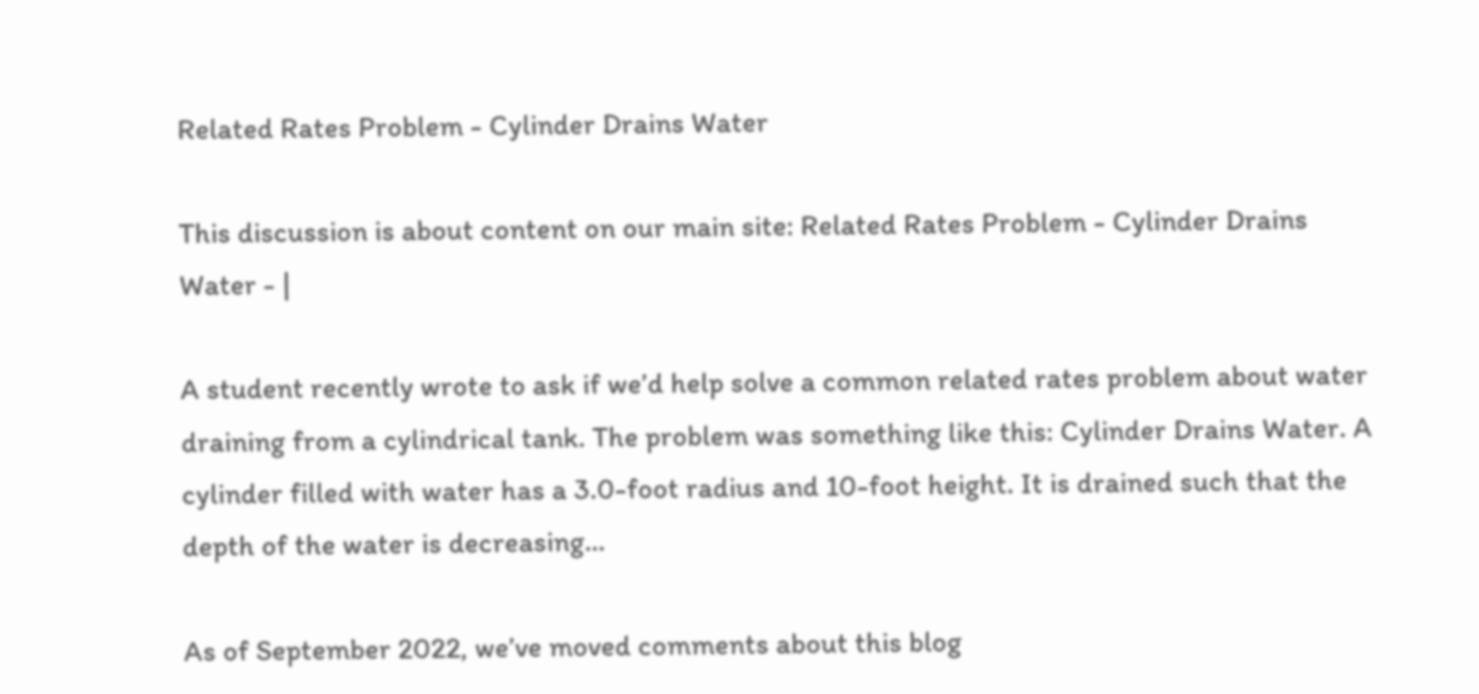Related Rates Problem - Cylinder Drains Water

This discussion is about content on our main site: Related Rates Problem - Cylinder Drains Water - |

A student recently wrote to ask if we’d help solve a common related rates problem about water draining from a cylindrical tank. The problem was something like this: Cylinder Drains Water. A cylinder filled with water has a 3.0-foot radius and 10-foot height. It is drained such that the depth of the water is decreasing…

As of September 2022, we’ve moved comments about this blog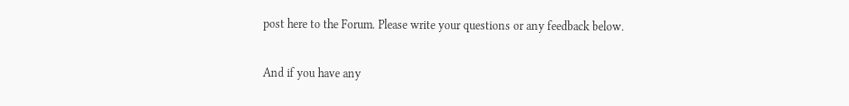post here to the Forum. Please write your questions or any feedback below.

And if you have any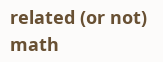related (or not) math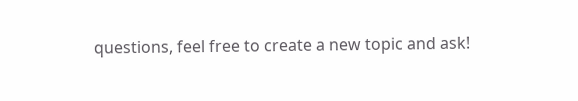questions, feel free to create a new topic and ask!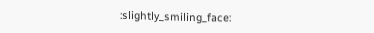:slightly_smiling_face: